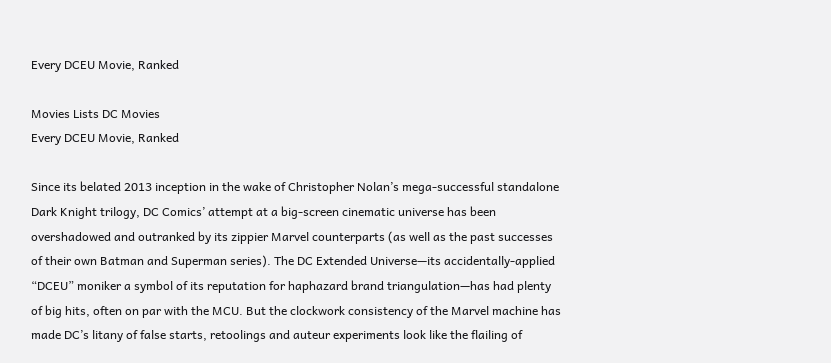Every DCEU Movie, Ranked

Movies Lists DC Movies
Every DCEU Movie, Ranked

Since its belated 2013 inception in the wake of Christopher Nolan’s mega-successful standalone Dark Knight trilogy, DC Comics’ attempt at a big-screen cinematic universe has been overshadowed and outranked by its zippier Marvel counterparts (as well as the past successes of their own Batman and Superman series). The DC Extended Universe—its accidentally-applied “DCEU” moniker a symbol of its reputation for haphazard brand triangulation—has had plenty of big hits, often on par with the MCU. But the clockwork consistency of the Marvel machine has made DC’s litany of false starts, retoolings and auteur experiments look like the flailing of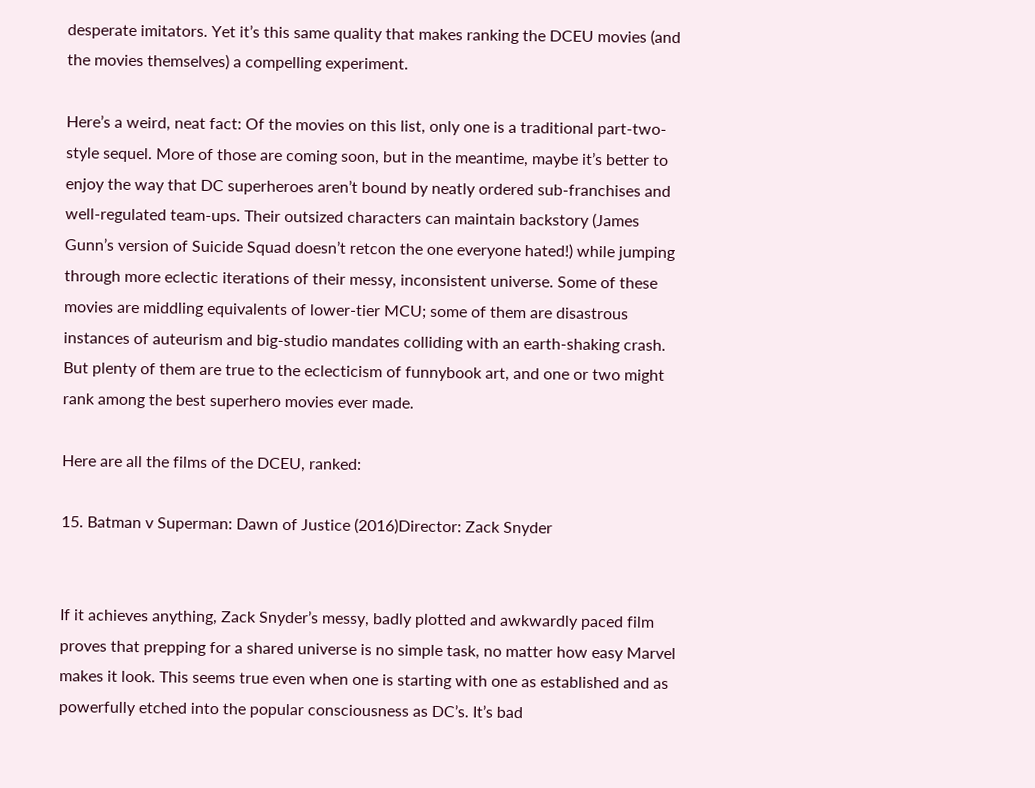desperate imitators. Yet it’s this same quality that makes ranking the DCEU movies (and the movies themselves) a compelling experiment.

Here’s a weird, neat fact: Of the movies on this list, only one is a traditional part-two-style sequel. More of those are coming soon, but in the meantime, maybe it’s better to enjoy the way that DC superheroes aren’t bound by neatly ordered sub-franchises and well-regulated team-ups. Their outsized characters can maintain backstory (James Gunn’s version of Suicide Squad doesn’t retcon the one everyone hated!) while jumping through more eclectic iterations of their messy, inconsistent universe. Some of these movies are middling equivalents of lower-tier MCU; some of them are disastrous instances of auteurism and big-studio mandates colliding with an earth-shaking crash. But plenty of them are true to the eclecticism of funnybook art, and one or two might rank among the best superhero movies ever made.

Here are all the films of the DCEU, ranked:

15. Batman v Superman: Dawn of Justice (2016)Director: Zack Snyder


If it achieves anything, Zack Snyder’s messy, badly plotted and awkwardly paced film proves that prepping for a shared universe is no simple task, no matter how easy Marvel makes it look. This seems true even when one is starting with one as established and as powerfully etched into the popular consciousness as DC’s. It’s bad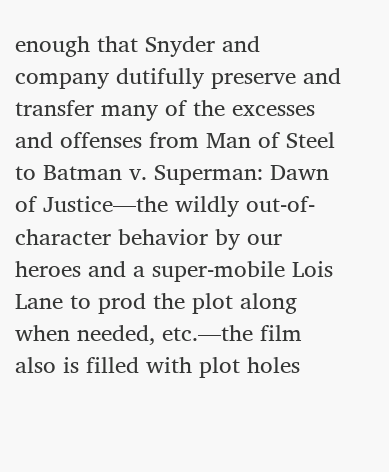enough that Snyder and company dutifully preserve and transfer many of the excesses and offenses from Man of Steel to Batman v. Superman: Dawn of Justice—the wildly out-of-character behavior by our heroes and a super-mobile Lois Lane to prod the plot along when needed, etc.—the film also is filled with plot holes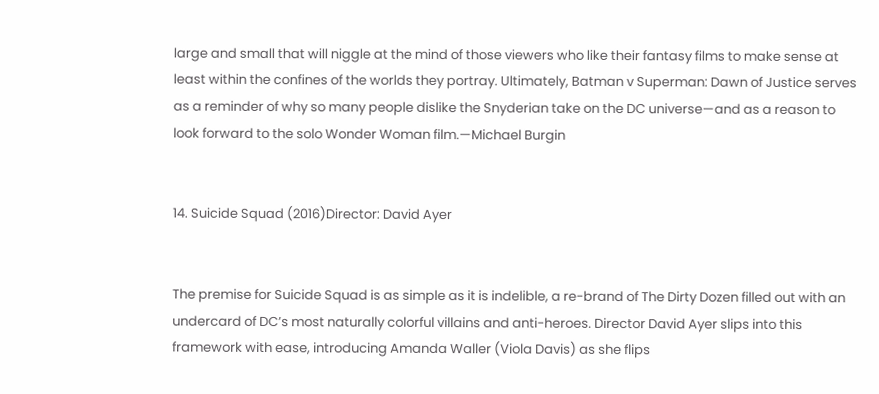large and small that will niggle at the mind of those viewers who like their fantasy films to make sense at least within the confines of the worlds they portray. Ultimately, Batman v Superman: Dawn of Justice serves as a reminder of why so many people dislike the Snyderian take on the DC universe—and as a reason to look forward to the solo Wonder Woman film.—Michael Burgin


14. Suicide Squad (2016)Director: David Ayer


The premise for Suicide Squad is as simple as it is indelible, a re-brand of The Dirty Dozen filled out with an undercard of DC’s most naturally colorful villains and anti-heroes. Director David Ayer slips into this framework with ease, introducing Amanda Waller (Viola Davis) as she flips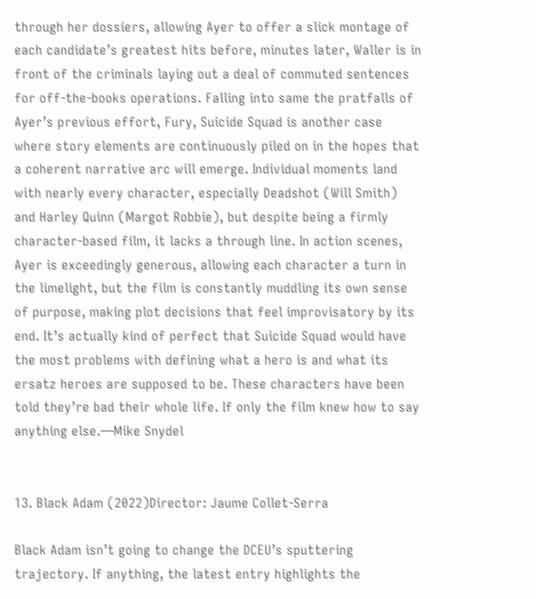through her dossiers, allowing Ayer to offer a slick montage of each candidate’s greatest hits before, minutes later, Waller is in front of the criminals laying out a deal of commuted sentences for off-the-books operations. Falling into same the pratfalls of Ayer’s previous effort, Fury, Suicide Squad is another case where story elements are continuously piled on in the hopes that a coherent narrative arc will emerge. Individual moments land with nearly every character, especially Deadshot (Will Smith) and Harley Quinn (Margot Robbie), but despite being a firmly character-based film, it lacks a through line. In action scenes, Ayer is exceedingly generous, allowing each character a turn in the limelight, but the film is constantly muddling its own sense of purpose, making plot decisions that feel improvisatory by its end. It’s actually kind of perfect that Suicide Squad would have the most problems with defining what a hero is and what its ersatz heroes are supposed to be. These characters have been told they’re bad their whole life. If only the film knew how to say anything else.—Mike Snydel


13. Black Adam (2022)Director: Jaume Collet-Serra

Black Adam isn’t going to change the DCEU’s sputtering trajectory. If anything, the latest entry highlights the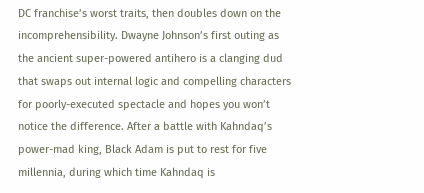DC franchise’s worst traits, then doubles down on the incomprehensibility. Dwayne Johnson’s first outing as the ancient super-powered antihero is a clanging dud that swaps out internal logic and compelling characters for poorly-executed spectacle and hopes you won’t notice the difference. After a battle with Kahndaq’s power-mad king, Black Adam is put to rest for five millennia, during which time Kahndaq is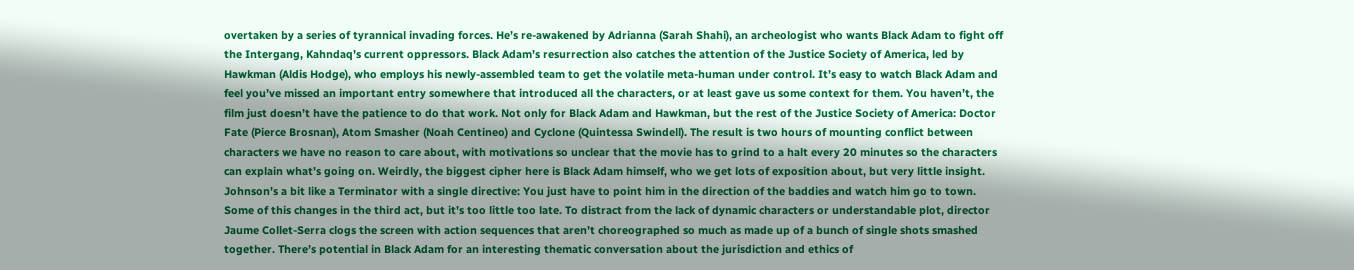overtaken by a series of tyrannical invading forces. He’s re-awakened by Adrianna (Sarah Shahi), an archeologist who wants Black Adam to fight off the Intergang, Kahndaq’s current oppressors. Black Adam’s resurrection also catches the attention of the Justice Society of America, led by Hawkman (Aldis Hodge), who employs his newly-assembled team to get the volatile meta-human under control. It’s easy to watch Black Adam and feel you’ve missed an important entry somewhere that introduced all the characters, or at least gave us some context for them. You haven’t, the film just doesn’t have the patience to do that work. Not only for Black Adam and Hawkman, but the rest of the Justice Society of America: Doctor Fate (Pierce Brosnan), Atom Smasher (Noah Centineo) and Cyclone (Quintessa Swindell). The result is two hours of mounting conflict between characters we have no reason to care about, with motivations so unclear that the movie has to grind to a halt every 20 minutes so the characters can explain what’s going on. Weirdly, the biggest cipher here is Black Adam himself, who we get lots of exposition about, but very little insight. Johnson’s a bit like a Terminator with a single directive: You just have to point him in the direction of the baddies and watch him go to town. Some of this changes in the third act, but it’s too little too late. To distract from the lack of dynamic characters or understandable plot, director Jaume Collet-Serra clogs the screen with action sequences that aren’t choreographed so much as made up of a bunch of single shots smashed together. There’s potential in Black Adam for an interesting thematic conversation about the jurisdiction and ethics of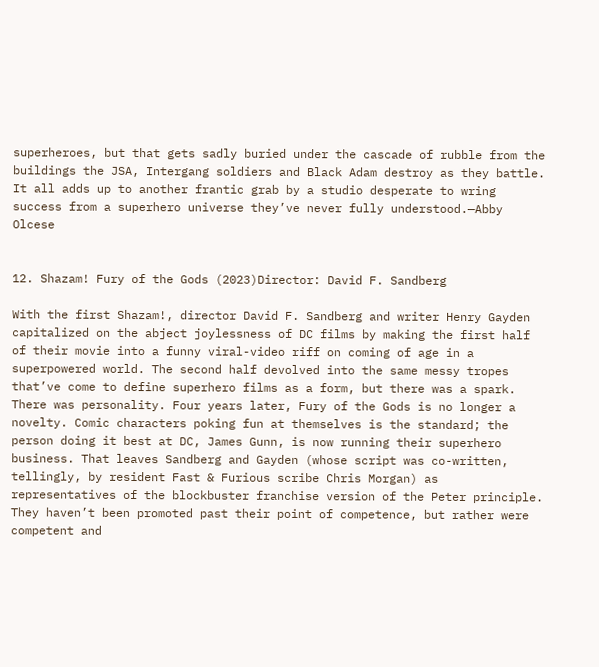superheroes, but that gets sadly buried under the cascade of rubble from the buildings the JSA, Intergang soldiers and Black Adam destroy as they battle. It all adds up to another frantic grab by a studio desperate to wring success from a superhero universe they’ve never fully understood.—Abby Olcese


12. Shazam! Fury of the Gods (2023)Director: David F. Sandberg

With the first Shazam!, director David F. Sandberg and writer Henry Gayden capitalized on the abject joylessness of DC films by making the first half of their movie into a funny viral-video riff on coming of age in a superpowered world. The second half devolved into the same messy tropes that’ve come to define superhero films as a form, but there was a spark. There was personality. Four years later, Fury of the Gods is no longer a novelty. Comic characters poking fun at themselves is the standard; the person doing it best at DC, James Gunn, is now running their superhero business. That leaves Sandberg and Gayden (whose script was co-written, tellingly, by resident Fast & Furious scribe Chris Morgan) as representatives of the blockbuster franchise version of the Peter principle. They haven’t been promoted past their point of competence, but rather were competent and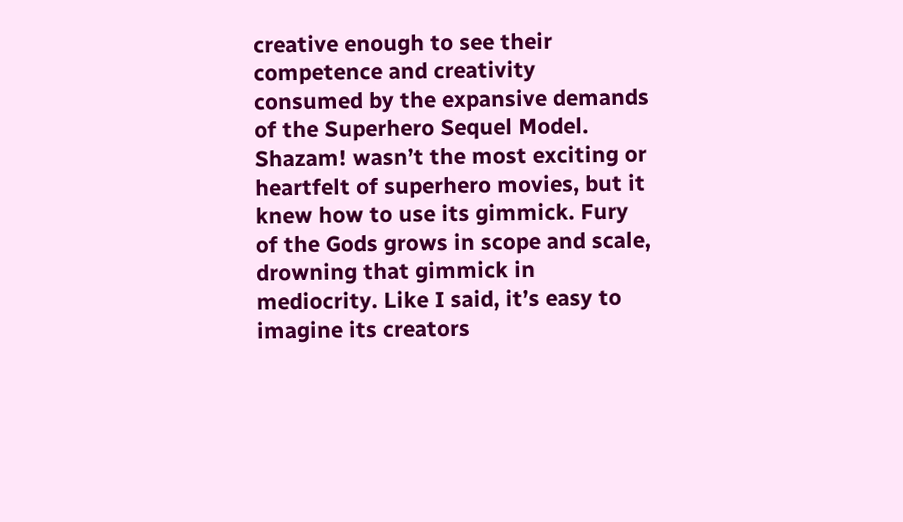creative enough to see their competence and creativity consumed by the expansive demands of the Superhero Sequel Model. Shazam! wasn’t the most exciting or heartfelt of superhero movies, but it knew how to use its gimmick. Fury of the Gods grows in scope and scale, drowning that gimmick in mediocrity. Like I said, it’s easy to imagine its creators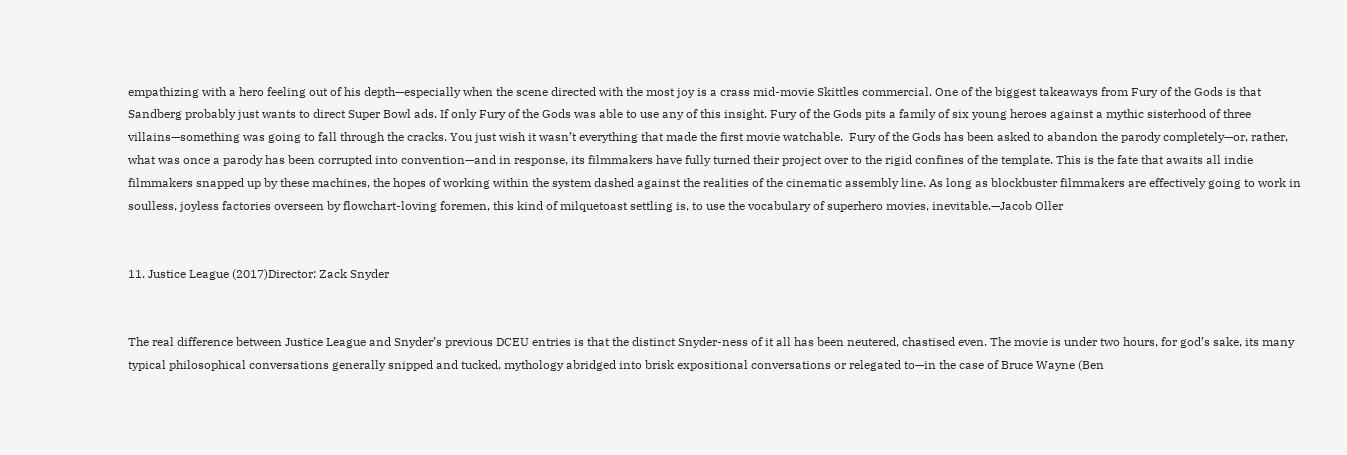empathizing with a hero feeling out of his depth—especially when the scene directed with the most joy is a crass mid-movie Skittles commercial. One of the biggest takeaways from Fury of the Gods is that Sandberg probably just wants to direct Super Bowl ads. If only Fury of the Gods was able to use any of this insight. Fury of the Gods pits a family of six young heroes against a mythic sisterhood of three villains—something was going to fall through the cracks. You just wish it wasn’t everything that made the first movie watchable.  Fury of the Gods has been asked to abandon the parody completely—or, rather, what was once a parody has been corrupted into convention—and in response, its filmmakers have fully turned their project over to the rigid confines of the template. This is the fate that awaits all indie filmmakers snapped up by these machines, the hopes of working within the system dashed against the realities of the cinematic assembly line. As long as blockbuster filmmakers are effectively going to work in soulless, joyless factories overseen by flowchart-loving foremen, this kind of milquetoast settling is, to use the vocabulary of superhero movies, inevitable.—Jacob Oller


11. Justice League (2017)Director: Zack Snyder


The real difference between Justice League and Snyder’s previous DCEU entries is that the distinct Snyder-ness of it all has been neutered, chastised even. The movie is under two hours, for god’s sake, its many typical philosophical conversations generally snipped and tucked, mythology abridged into brisk expositional conversations or relegated to—in the case of Bruce Wayne (Ben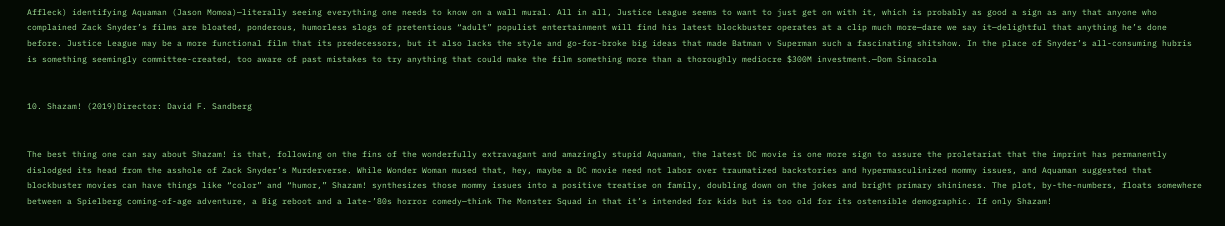Affleck) identifying Aquaman (Jason Momoa)—literally seeing everything one needs to know on a wall mural. All in all, Justice League seems to want to just get on with it, which is probably as good a sign as any that anyone who complained Zack Snyder’s films are bloated, ponderous, humorless slogs of pretentious “adult” populist entertainment will find his latest blockbuster operates at a clip much more—dare we say it—delightful that anything he’s done before. Justice League may be a more functional film that its predecessors, but it also lacks the style and go-for-broke big ideas that made Batman v Superman such a fascinating shitshow. In the place of Snyder’s all-consuming hubris is something seemingly committee-created, too aware of past mistakes to try anything that could make the film something more than a thoroughly mediocre $300M investment.—Dom Sinacola


10. Shazam! (2019)Director: David F. Sandberg


The best thing one can say about Shazam! is that, following on the fins of the wonderfully extravagant and amazingly stupid Aquaman, the latest DC movie is one more sign to assure the proletariat that the imprint has permanently dislodged its head from the asshole of Zack Snyder’s Murderverse. While Wonder Woman mused that, hey, maybe a DC movie need not labor over traumatized backstories and hypermasculinized mommy issues, and Aquaman suggested that blockbuster movies can have things like “color” and “humor,” Shazam! synthesizes those mommy issues into a positive treatise on family, doubling down on the jokes and bright primary shininess. The plot, by-the-numbers, floats somewhere between a Spielberg coming-of-age adventure, a Big reboot and a late-’80s horror comedy—think The Monster Squad in that it’s intended for kids but is too old for its ostensible demographic. If only Shazam!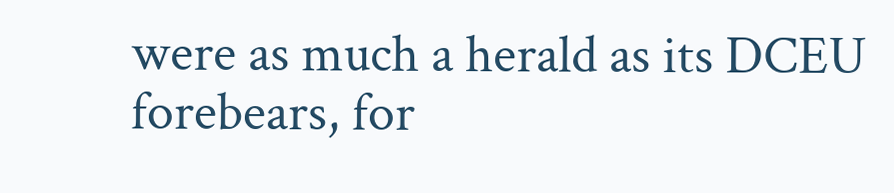were as much a herald as its DCEU forebears, for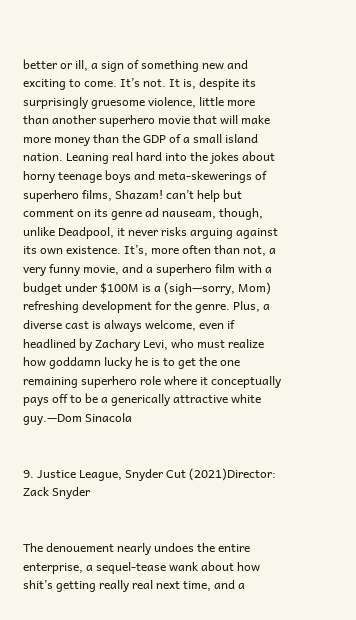better or ill, a sign of something new and exciting to come. It’s not. It is, despite its surprisingly gruesome violence, little more than another superhero movie that will make more money than the GDP of a small island nation. Leaning real hard into the jokes about horny teenage boys and meta-skewerings of superhero films, Shazam! can’t help but comment on its genre ad nauseam, though, unlike Deadpool, it never risks arguing against its own existence. It’s, more often than not, a very funny movie, and a superhero film with a budget under $100M is a (sigh—sorry, Mom) refreshing development for the genre. Plus, a diverse cast is always welcome, even if headlined by Zachary Levi, who must realize how goddamn lucky he is to get the one remaining superhero role where it conceptually pays off to be a generically attractive white guy.—Dom Sinacola


9. Justice League, Snyder Cut (2021)Director: Zack Snyder


The denouement nearly undoes the entire enterprise, a sequel-tease wank about how shit’s getting really real next time, and a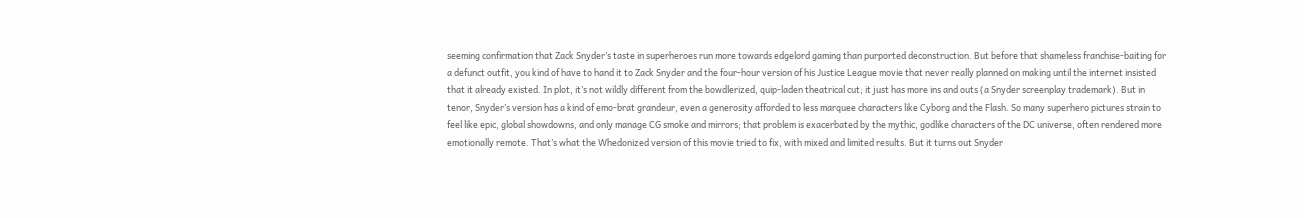seeming confirmation that Zack Snyder’s taste in superheroes run more towards edgelord gaming than purported deconstruction. But before that shameless franchise-baiting for a defunct outfit, you kind of have to hand it to Zack Snyder and the four-hour version of his Justice League movie that never really planned on making until the internet insisted that it already existed. In plot, it’s not wildly different from the bowdlerized, quip-laden theatrical cut; it just has more ins and outs (a Snyder screenplay trademark). But in tenor, Snyder’s version has a kind of emo-brat grandeur, even a generosity afforded to less marquee characters like Cyborg and the Flash. So many superhero pictures strain to feel like epic, global showdowns, and only manage CG smoke and mirrors; that problem is exacerbated by the mythic, godlike characters of the DC universe, often rendered more emotionally remote. That’s what the Whedonized version of this movie tried to fix, with mixed and limited results. But it turns out Snyder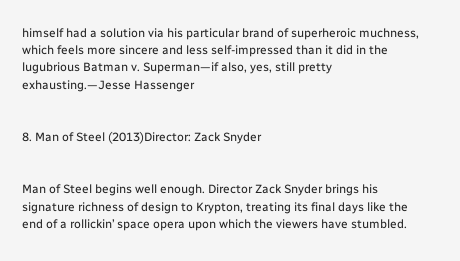himself had a solution via his particular brand of superheroic muchness, which feels more sincere and less self-impressed than it did in the lugubrious Batman v. Superman—if also, yes, still pretty exhausting.—Jesse Hassenger


8. Man of Steel (2013)Director: Zack Snyder


Man of Steel begins well enough. Director Zack Snyder brings his signature richness of design to Krypton, treating its final days like the end of a rollickin’ space opera upon which the viewers have stumbled.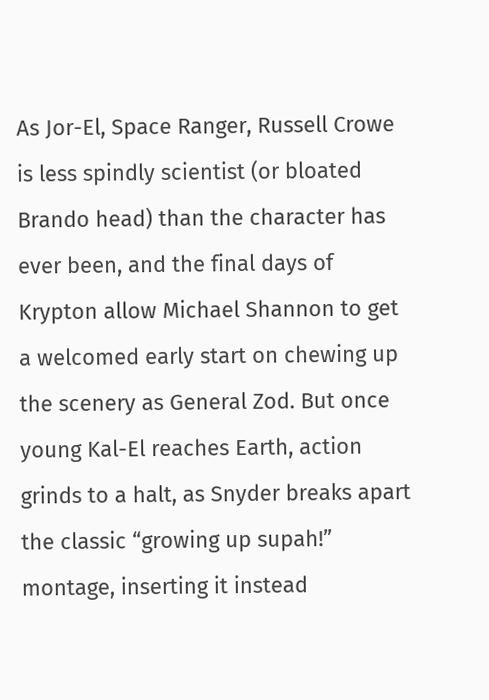As Jor-El, Space Ranger, Russell Crowe is less spindly scientist (or bloated Brando head) than the character has ever been, and the final days of Krypton allow Michael Shannon to get a welcomed early start on chewing up the scenery as General Zod. But once young Kal-El reaches Earth, action grinds to a halt, as Snyder breaks apart the classic “growing up supah!” montage, inserting it instead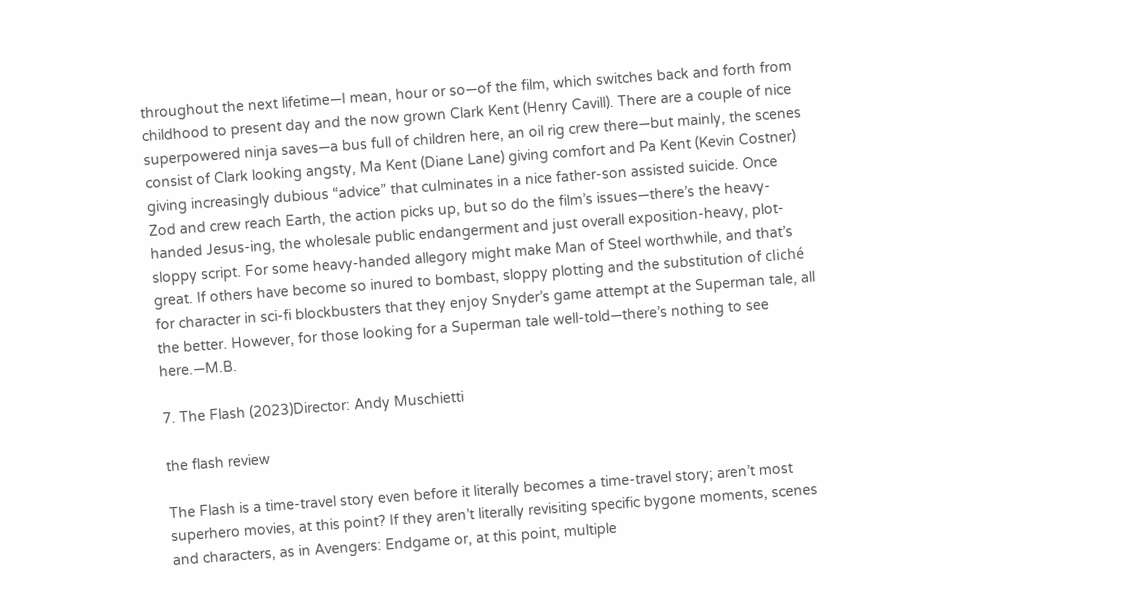throughout the next lifetime—I mean, hour or so—of the film, which switches back and forth from childhood to present day and the now grown Clark Kent (Henry Cavill). There are a couple of nice superpowered ninja saves—a bus full of children here, an oil rig crew there—but mainly, the scenes consist of Clark looking angsty, Ma Kent (Diane Lane) giving comfort and Pa Kent (Kevin Costner) giving increasingly dubious “advice” that culminates in a nice father-son assisted suicide. Once Zod and crew reach Earth, the action picks up, but so do the film’s issues—there’s the heavy-handed Jesus-ing, the wholesale public endangerment and just overall exposition-heavy, plot-sloppy script. For some heavy-handed allegory might make Man of Steel worthwhile, and that’s great. If others have become so inured to bombast, sloppy plotting and the substitution of cliché for character in sci-fi blockbusters that they enjoy Snyder’s game attempt at the Superman tale, all the better. However, for those looking for a Superman tale well-told—there’s nothing to see here.—M.B.

7. The Flash (2023)Director: Andy Muschietti

the flash review

The Flash is a time-travel story even before it literally becomes a time-travel story; aren’t most superhero movies, at this point? If they aren’t literally revisiting specific bygone moments, scenes and characters, as in Avengers: Endgame or, at this point, multiple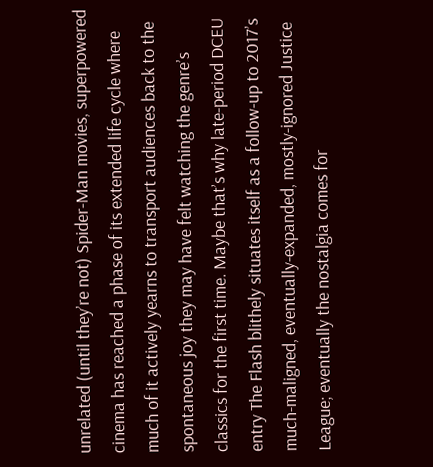unrelated (until they’re not) Spider-Man movies, superpowered cinema has reached a phase of its extended life cycle where much of it actively yearns to transport audiences back to the spontaneous joy they may have felt watching the genre’s classics for the first time. Maybe that’s why late-period DCEU entry The Flash blithely situates itself as a follow-up to 2017’s much-maligned, eventually-expanded, mostly-ignored Justice League; eventually the nostalgia comes for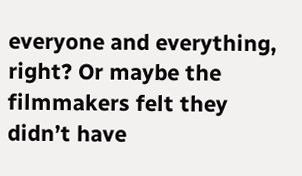everyone and everything, right? Or maybe the filmmakers felt they didn’t have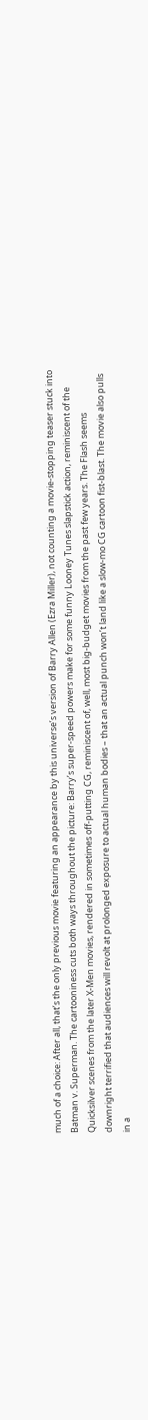much of a choice: After all, that’s the only previous movie featuring an appearance by this universe’s version of Barry Allen (Ezra Miller), not counting a movie-stopping teaser stuck into Batman v. Superman. The cartooniness cuts both ways throughout the picture: Barry’s super-speed powers make for some funny Looney Tunes slapstick action, reminiscent of the Quicksilver scenes from the later X-Men movies, rendered in sometimes off-putting CG, reminiscent of, well, most big-budget movies from the past few years. The Flash seems downright terrified that audiences will revolt at prolonged exposure to actual human bodies – that an actual punch won’t land like a slow-mo CG cartoon fist-blast. The movie also pulls in a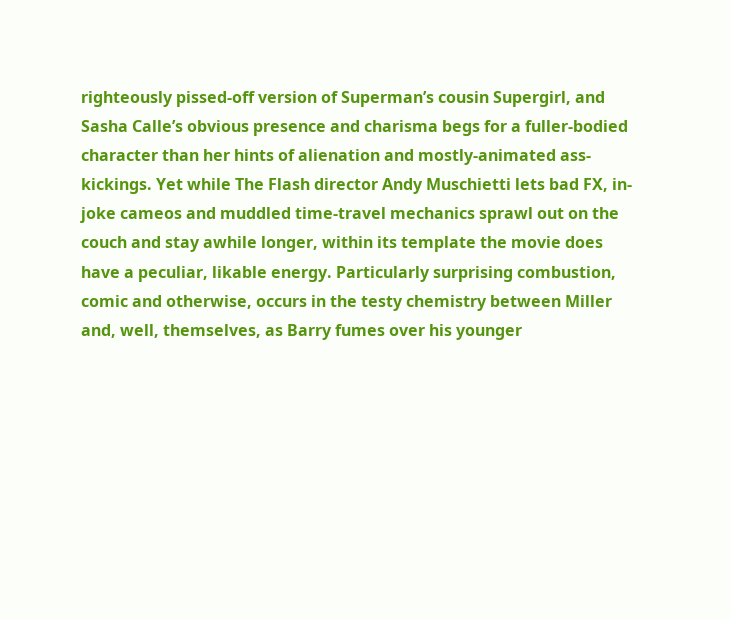righteously pissed-off version of Superman’s cousin Supergirl, and Sasha Calle’s obvious presence and charisma begs for a fuller-bodied character than her hints of alienation and mostly-animated ass-kickings. Yet while The Flash director Andy Muschietti lets bad FX, in-joke cameos and muddled time-travel mechanics sprawl out on the couch and stay awhile longer, within its template the movie does have a peculiar, likable energy. Particularly surprising combustion, comic and otherwise, occurs in the testy chemistry between Miller and, well, themselves, as Barry fumes over his younger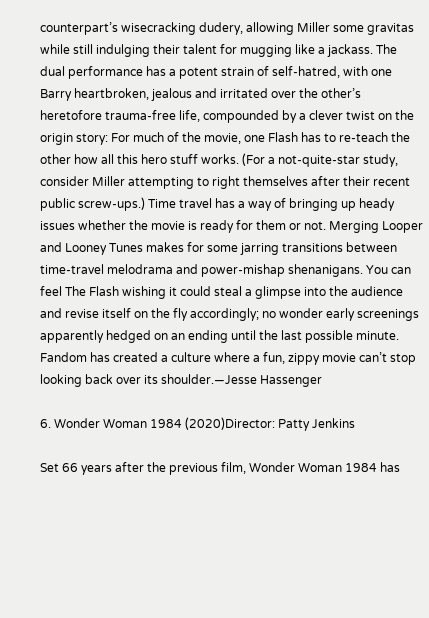counterpart’s wisecracking dudery, allowing Miller some gravitas while still indulging their talent for mugging like a jackass. The dual performance has a potent strain of self-hatred, with one Barry heartbroken, jealous and irritated over the other’s heretofore trauma-free life, compounded by a clever twist on the origin story: For much of the movie, one Flash has to re-teach the other how all this hero stuff works. (For a not-quite-star study, consider Miller attempting to right themselves after their recent public screw-ups.) Time travel has a way of bringing up heady issues whether the movie is ready for them or not. Merging Looper and Looney Tunes makes for some jarring transitions between time-travel melodrama and power-mishap shenanigans. You can feel The Flash wishing it could steal a glimpse into the audience and revise itself on the fly accordingly; no wonder early screenings apparently hedged on an ending until the last possible minute. Fandom has created a culture where a fun, zippy movie can’t stop looking back over its shoulder.—Jesse Hassenger

6. Wonder Woman 1984 (2020)Director: Patty Jenkins

Set 66 years after the previous film, Wonder Woman 1984 has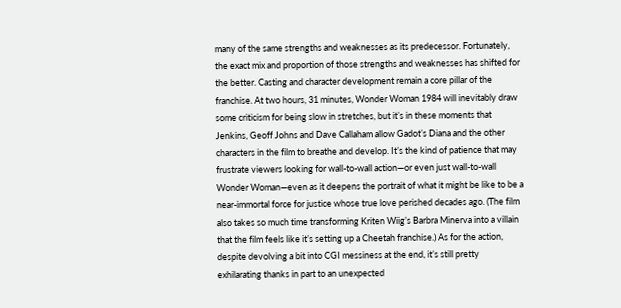many of the same strengths and weaknesses as its predecessor. Fortunately, the exact mix and proportion of those strengths and weaknesses has shifted for the better. Casting and character development remain a core pillar of the franchise. At two hours, 31 minutes, Wonder Woman 1984 will inevitably draw some criticism for being slow in stretches, but it’s in these moments that Jenkins, Geoff Johns and Dave Callaham allow Gadot’s Diana and the other characters in the film to breathe and develop. It’s the kind of patience that may frustrate viewers looking for wall-to-wall action—or even just wall-to-wall Wonder Woman—even as it deepens the portrait of what it might be like to be a near-immortal force for justice whose true love perished decades ago. (The film also takes so much time transforming Kriten Wiig’s Barbra Minerva into a villain that the film feels like it’s setting up a Cheetah franchise.) As for the action, despite devolving a bit into CGI messiness at the end, it’s still pretty exhilarating thanks in part to an unexpected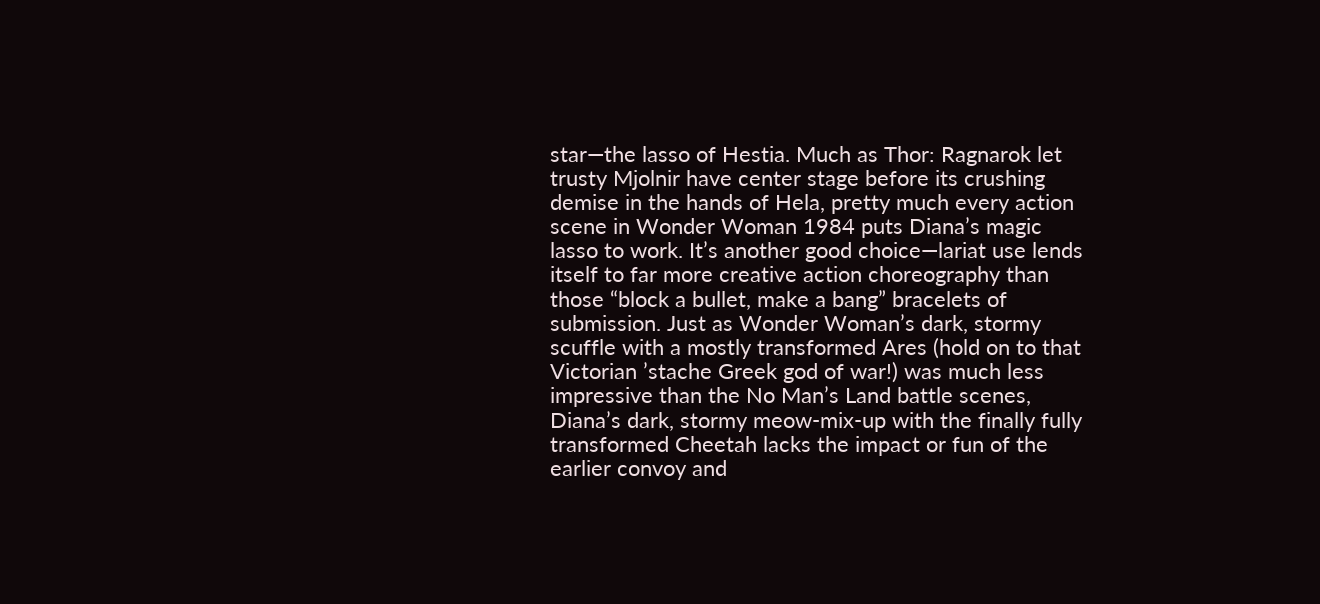star—the lasso of Hestia. Much as Thor: Ragnarok let trusty Mjolnir have center stage before its crushing demise in the hands of Hela, pretty much every action scene in Wonder Woman 1984 puts Diana’s magic lasso to work. It’s another good choice—lariat use lends itself to far more creative action choreography than those “block a bullet, make a bang” bracelets of submission. Just as Wonder Woman’s dark, stormy scuffle with a mostly transformed Ares (hold on to that Victorian ’stache Greek god of war!) was much less impressive than the No Man’s Land battle scenes, Diana’s dark, stormy meow-mix-up with the finally fully transformed Cheetah lacks the impact or fun of the earlier convoy and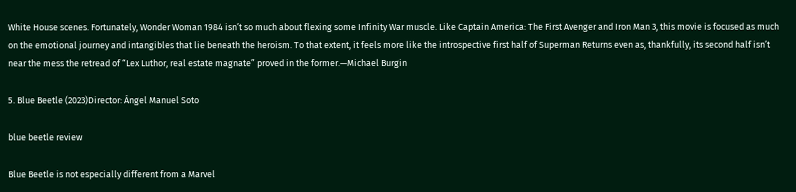White House scenes. Fortunately, Wonder Woman 1984 isn’t so much about flexing some Infinity War muscle. Like Captain America: The First Avenger and Iron Man 3, this movie is focused as much on the emotional journey and intangibles that lie beneath the heroism. To that extent, it feels more like the introspective first half of Superman Returns even as, thankfully, its second half isn’t near the mess the retread of “Lex Luthor, real estate magnate” proved in the former.—Michael Burgin

5. Blue Beetle (2023)Director: Ángel Manuel Soto

blue beetle review

Blue Beetle is not especially different from a Marvel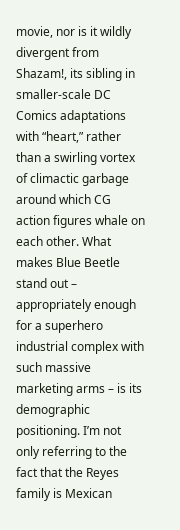movie, nor is it wildly divergent from Shazam!, its sibling in smaller-scale DC Comics adaptations with “heart,” rather than a swirling vortex of climactic garbage around which CG action figures whale on each other. What makes Blue Beetle stand out – appropriately enough for a superhero industrial complex with such massive marketing arms – is its demographic positioning. I’m not only referring to the fact that the Reyes family is Mexican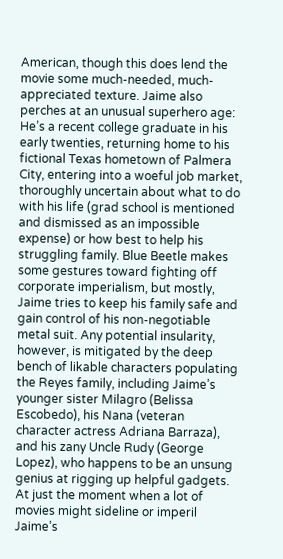American, though this does lend the movie some much-needed, much-appreciated texture. Jaime also perches at an unusual superhero age: He’s a recent college graduate in his early twenties, returning home to his fictional Texas hometown of Palmera City, entering into a woeful job market, thoroughly uncertain about what to do with his life (grad school is mentioned and dismissed as an impossible expense) or how best to help his struggling family. Blue Beetle makes some gestures toward fighting off corporate imperialism, but mostly, Jaime tries to keep his family safe and gain control of his non-negotiable metal suit. Any potential insularity, however, is mitigated by the deep bench of likable characters populating the Reyes family, including Jaime’s younger sister Milagro (Belissa Escobedo), his Nana (veteran character actress Adriana Barraza), and his zany Uncle Rudy (George Lopez), who happens to be an unsung genius at rigging up helpful gadgets. At just the moment when a lot of movies might sideline or imperil Jaime’s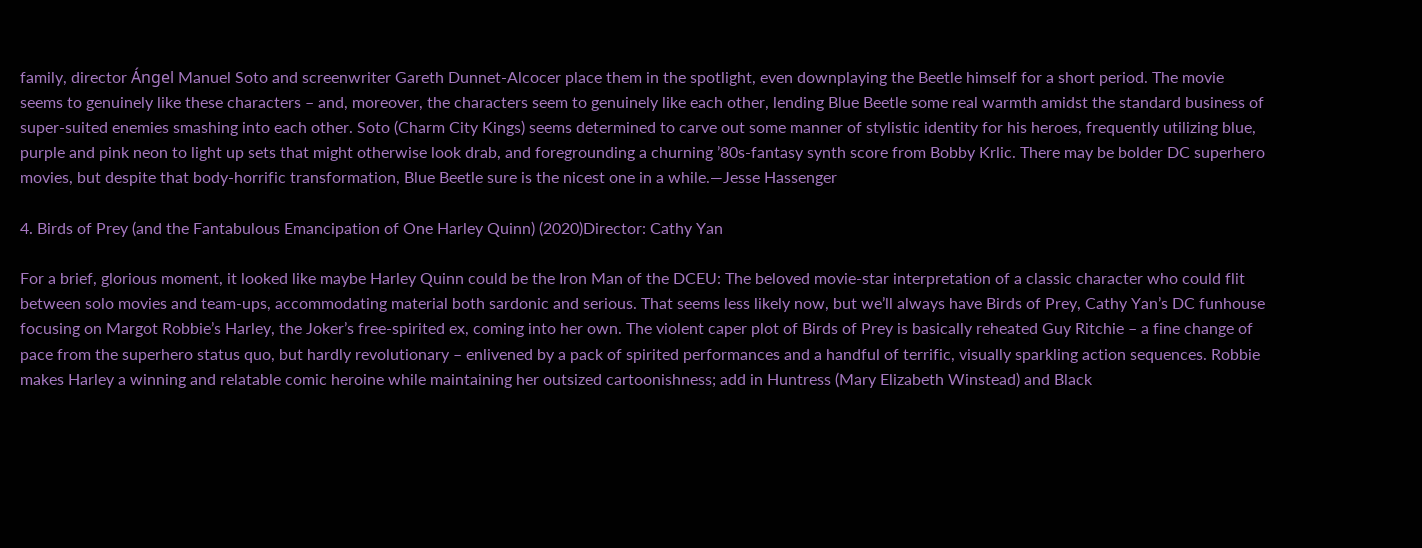family, director Ángel Manuel Soto and screenwriter Gareth Dunnet-Alcocer place them in the spotlight, even downplaying the Beetle himself for a short period. The movie seems to genuinely like these characters – and, moreover, the characters seem to genuinely like each other, lending Blue Beetle some real warmth amidst the standard business of super-suited enemies smashing into each other. Soto (Charm City Kings) seems determined to carve out some manner of stylistic identity for his heroes, frequently utilizing blue, purple and pink neon to light up sets that might otherwise look drab, and foregrounding a churning ’80s-fantasy synth score from Bobby Krlic. There may be bolder DC superhero movies, but despite that body-horrific transformation, Blue Beetle sure is the nicest one in a while.—Jesse Hassenger

4. Birds of Prey (and the Fantabulous Emancipation of One Harley Quinn) (2020)Director: Cathy Yan

For a brief, glorious moment, it looked like maybe Harley Quinn could be the Iron Man of the DCEU: The beloved movie-star interpretation of a classic character who could flit between solo movies and team-ups, accommodating material both sardonic and serious. That seems less likely now, but we’ll always have Birds of Prey, Cathy Yan’s DC funhouse focusing on Margot Robbie’s Harley, the Joker’s free-spirited ex, coming into her own. The violent caper plot of Birds of Prey is basically reheated Guy Ritchie – a fine change of pace from the superhero status quo, but hardly revolutionary – enlivened by a pack of spirited performances and a handful of terrific, visually sparkling action sequences. Robbie makes Harley a winning and relatable comic heroine while maintaining her outsized cartoonishness; add in Huntress (Mary Elizabeth Winstead) and Black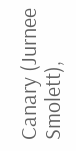Canary (Jurnee Smolett),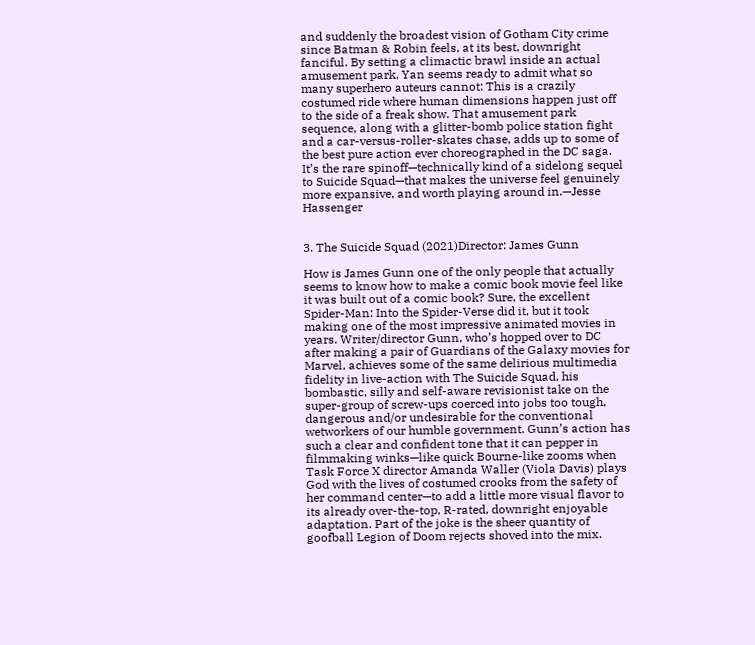and suddenly the broadest vision of Gotham City crime since Batman & Robin feels, at its best, downright fanciful. By setting a climactic brawl inside an actual amusement park, Yan seems ready to admit what so many superhero auteurs cannot: This is a crazily costumed ride where human dimensions happen just off to the side of a freak show. That amusement park sequence, along with a glitter-bomb police station fight and a car-versus-roller-skates chase, adds up to some of the best pure action ever choreographed in the DC saga. It’s the rare spinoff—technically kind of a sidelong sequel to Suicide Squad—that makes the universe feel genuinely more expansive, and worth playing around in.—Jesse Hassenger


3. The Suicide Squad (2021)Director: James Gunn

How is James Gunn one of the only people that actually seems to know how to make a comic book movie feel like it was built out of a comic book? Sure, the excellent Spider-Man: Into the Spider-Verse did it, but it took making one of the most impressive animated movies in years. Writer/director Gunn, who’s hopped over to DC after making a pair of Guardians of the Galaxy movies for Marvel, achieves some of the same delirious multimedia fidelity in live-action with The Suicide Squad, his bombastic, silly and self-aware revisionist take on the super-group of screw-ups coerced into jobs too tough, dangerous and/or undesirable for the conventional wetworkers of our humble government. Gunn’s action has such a clear and confident tone that it can pepper in filmmaking winks—like quick Bourne-like zooms when Task Force X director Amanda Waller (Viola Davis) plays God with the lives of costumed crooks from the safety of her command center—to add a little more visual flavor to its already over-the-top, R-rated, downright enjoyable adaptation. Part of the joke is the sheer quantity of goofball Legion of Doom rejects shoved into the mix.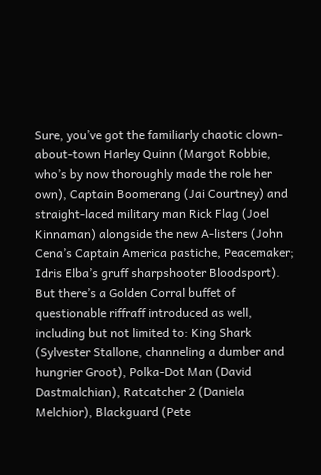Sure, you’ve got the familiarly chaotic clown-about-town Harley Quinn (Margot Robbie, who’s by now thoroughly made the role her own), Captain Boomerang (Jai Courtney) and straight-laced military man Rick Flag (Joel Kinnaman) alongside the new A-listers (John Cena’s Captain America pastiche, Peacemaker; Idris Elba’s gruff sharpshooter Bloodsport). But there’s a Golden Corral buffet of questionable riffraff introduced as well, including but not limited to: King Shark (Sylvester Stallone, channeling a dumber and hungrier Groot), Polka-Dot Man (David Dastmalchian), Ratcatcher 2 (Daniela Melchior), Blackguard (Pete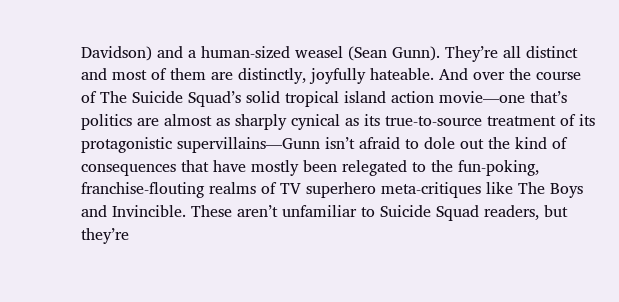Davidson) and a human-sized weasel (Sean Gunn). They’re all distinct and most of them are distinctly, joyfully hateable. And over the course of The Suicide Squad’s solid tropical island action movie—one that’s politics are almost as sharply cynical as its true-to-source treatment of its protagonistic supervillains—Gunn isn’t afraid to dole out the kind of consequences that have mostly been relegated to the fun-poking, franchise-flouting realms of TV superhero meta-critiques like The Boys and Invincible. These aren’t unfamiliar to Suicide Squad readers, but they’re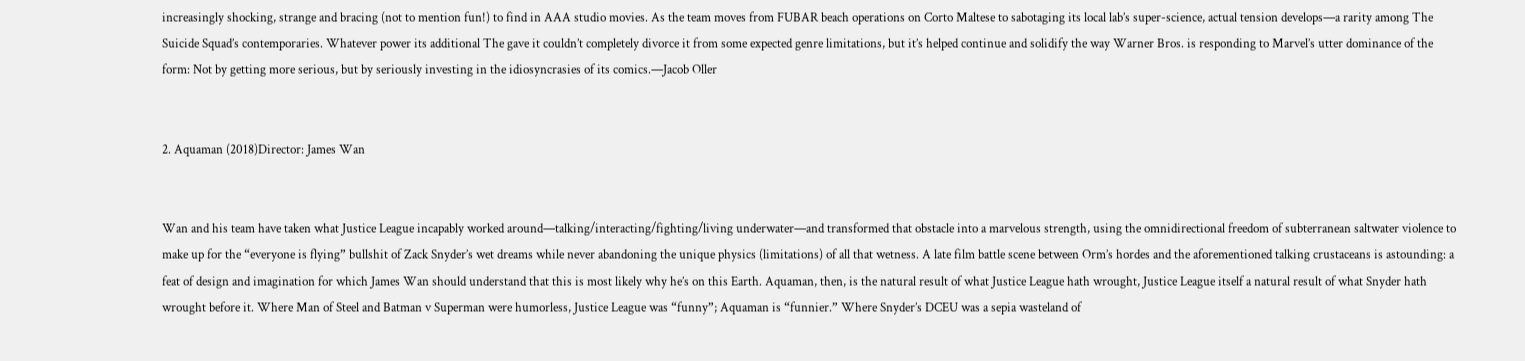increasingly shocking, strange and bracing (not to mention fun!) to find in AAA studio movies. As the team moves from FUBAR beach operations on Corto Maltese to sabotaging its local lab’s super-science, actual tension develops—a rarity among The Suicide Squad’s contemporaries. Whatever power its additional The gave it couldn’t completely divorce it from some expected genre limitations, but it’s helped continue and solidify the way Warner Bros. is responding to Marvel’s utter dominance of the form: Not by getting more serious, but by seriously investing in the idiosyncrasies of its comics.—Jacob Oller


2. Aquaman (2018)Director: James Wan


Wan and his team have taken what Justice League incapably worked around—talking/interacting/fighting/living underwater—and transformed that obstacle into a marvelous strength, using the omnidirectional freedom of subterranean saltwater violence to make up for the “everyone is flying” bullshit of Zack Snyder’s wet dreams while never abandoning the unique physics (limitations) of all that wetness. A late film battle scene between Orm’s hordes and the aforementioned talking crustaceans is astounding: a feat of design and imagination for which James Wan should understand that this is most likely why he’s on this Earth. Aquaman, then, is the natural result of what Justice League hath wrought, Justice League itself a natural result of what Snyder hath wrought before it. Where Man of Steel and Batman v Superman were humorless, Justice League was “funny”; Aquaman is “funnier.” Where Snyder’s DCEU was a sepia wasteland of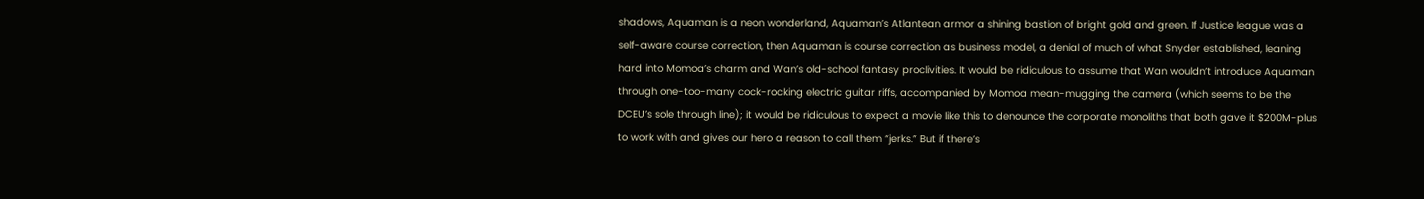shadows, Aquaman is a neon wonderland, Aquaman’s Atlantean armor a shining bastion of bright gold and green. If Justice league was a self-aware course correction, then Aquaman is course correction as business model, a denial of much of what Snyder established, leaning hard into Momoa’s charm and Wan’s old-school fantasy proclivities. It would be ridiculous to assume that Wan wouldn’t introduce Aquaman through one-too-many cock-rocking electric guitar riffs, accompanied by Momoa mean-mugging the camera (which seems to be the DCEU’s sole through line); it would be ridiculous to expect a movie like this to denounce the corporate monoliths that both gave it $200M-plus to work with and gives our hero a reason to call them “jerks.” But if there’s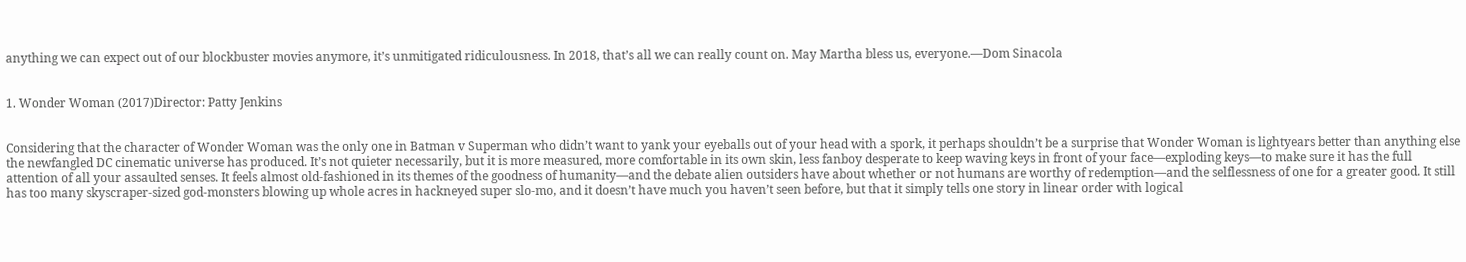anything we can expect out of our blockbuster movies anymore, it’s unmitigated ridiculousness. In 2018, that’s all we can really count on. May Martha bless us, everyone.—Dom Sinacola


1. Wonder Woman (2017)Director: Patty Jenkins


Considering that the character of Wonder Woman was the only one in Batman v Superman who didn’t want to yank your eyeballs out of your head with a spork, it perhaps shouldn’t be a surprise that Wonder Woman is lightyears better than anything else the newfangled DC cinematic universe has produced. It’s not quieter necessarily, but it is more measured, more comfortable in its own skin, less fanboy desperate to keep waving keys in front of your face—exploding keys—to make sure it has the full attention of all your assaulted senses. It feels almost old-fashioned in its themes of the goodness of humanity—and the debate alien outsiders have about whether or not humans are worthy of redemption—and the selflessness of one for a greater good. It still has too many skyscraper-sized god-monsters blowing up whole acres in hackneyed super slo-mo, and it doesn’t have much you haven’t seen before, but that it simply tells one story in linear order with logical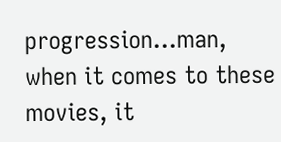progression…man, when it comes to these movies, it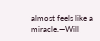almost feels like a miracle.—Will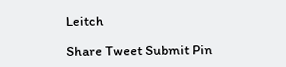Leitch

Share Tweet Submit Pin